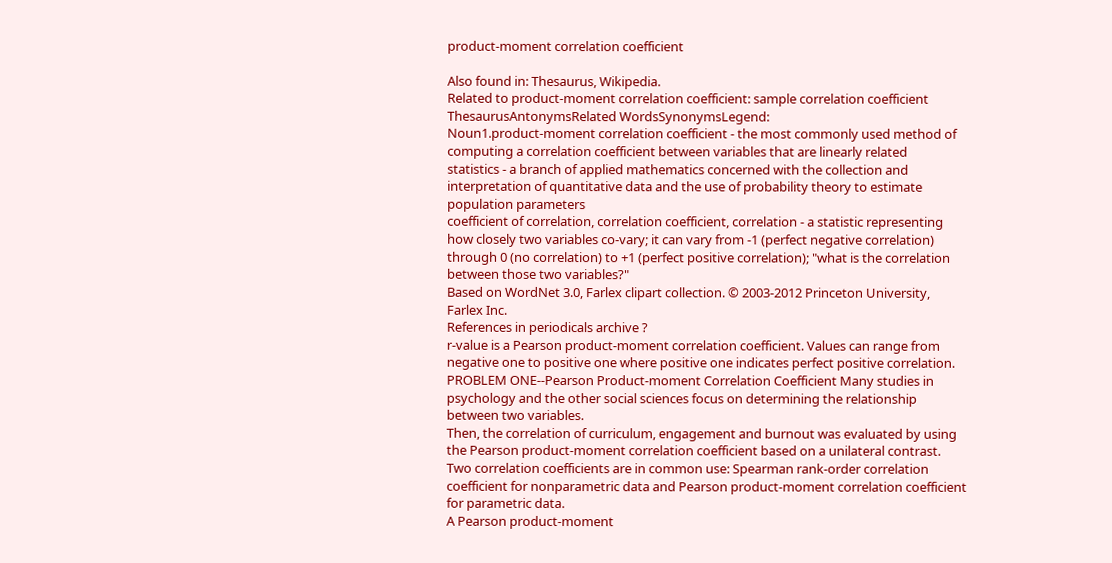product-moment correlation coefficient

Also found in: Thesaurus, Wikipedia.
Related to product-moment correlation coefficient: sample correlation coefficient
ThesaurusAntonymsRelated WordsSynonymsLegend:
Noun1.product-moment correlation coefficient - the most commonly used method of computing a correlation coefficient between variables that are linearly related
statistics - a branch of applied mathematics concerned with the collection and interpretation of quantitative data and the use of probability theory to estimate population parameters
coefficient of correlation, correlation coefficient, correlation - a statistic representing how closely two variables co-vary; it can vary from -1 (perfect negative correlation) through 0 (no correlation) to +1 (perfect positive correlation); "what is the correlation between those two variables?"
Based on WordNet 3.0, Farlex clipart collection. © 2003-2012 Princeton University, Farlex Inc.
References in periodicals archive ?
r-value is a Pearson product-moment correlation coefficient. Values can range from negative one to positive one where positive one indicates perfect positive correlation.
PROBLEM ONE--Pearson Product-moment Correlation Coefficient Many studies in psychology and the other social sciences focus on determining the relationship between two variables.
Then, the correlation of curriculum, engagement and burnout was evaluated by using the Pearson product-moment correlation coefficient based on a unilateral contrast.
Two correlation coefficients are in common use: Spearman rank-order correlation coefficient for nonparametric data and Pearson product-moment correlation coefficient for parametric data.
A Pearson product-moment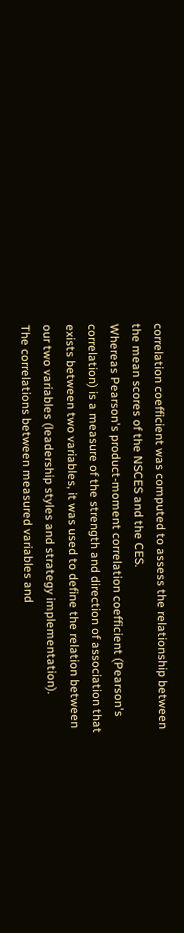correlation coefficient was computed to assess the relationship between the mean scores of the NSCES and the CES.
Whereas Pearson's product-moment correlation coefficient (Pearson's correlation) is a measure of the strength and direction of association that exists between two variables, it was used to define the relation between our two variables (leadership styles and strategy implementation).
The correlations between measured variables and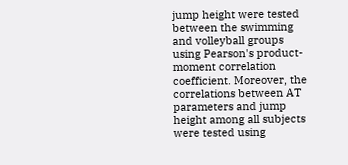jump height were tested between the swimming and volleyball groups using Pearson's product-moment correlation coefficient. Moreover, the correlations between AT parameters and jump height among all subjects were tested using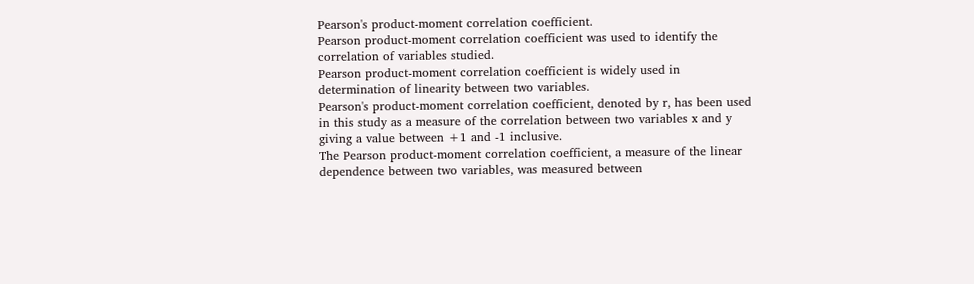Pearson's product-moment correlation coefficient.
Pearson product-moment correlation coefficient was used to identify the correlation of variables studied.
Pearson product-moment correlation coefficient is widely used in determination of linearity between two variables.
Pearson's product-moment correlation coefficient, denoted by r, has been used in this study as a measure of the correlation between two variables x and y giving a value between +1 and -1 inclusive.
The Pearson product-moment correlation coefficient, a measure of the linear dependence between two variables, was measured between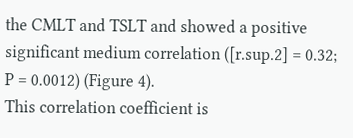the CMLT and TSLT and showed a positive significant medium correlation ([r.sup.2] = 0.32; P = 0.0012) (Figure 4).
This correlation coefficient is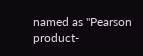named as "Pearson product-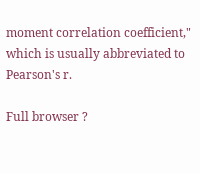moment correlation coefficient," which is usually abbreviated to Pearson's r.

Full browser ?